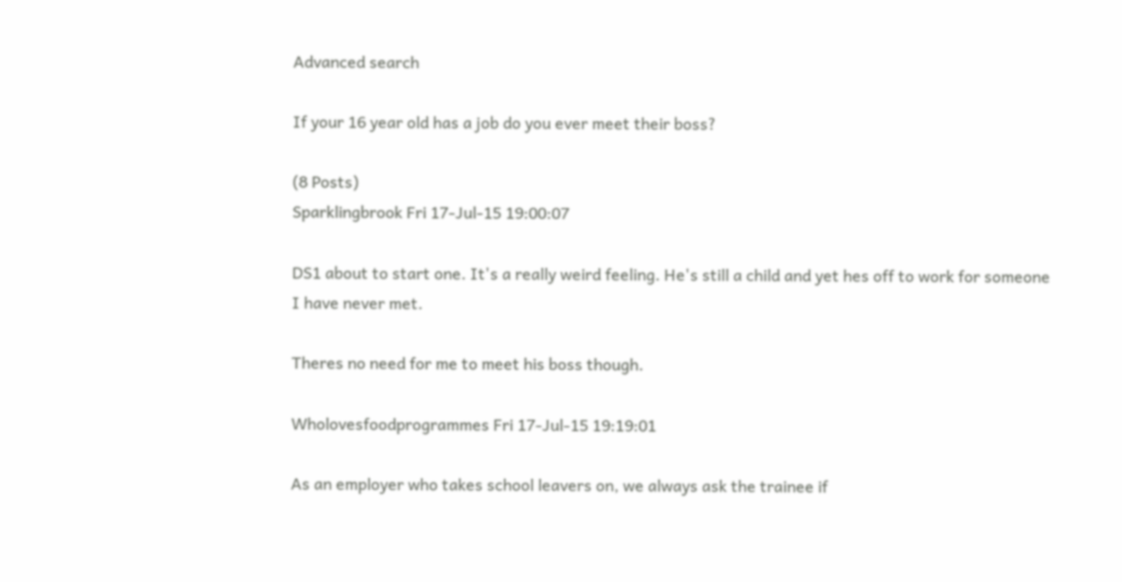Advanced search

If your 16 year old has a job do you ever meet their boss?

(8 Posts)
Sparklingbrook Fri 17-Jul-15 19:00:07

DS1 about to start one. It's a really weird feeling. He's still a child and yet hes off to work for someone I have never met.

Theres no need for me to meet his boss though.

Wholovesfoodprogrammes Fri 17-Jul-15 19:19:01

As an employer who takes school leavers on, we always ask the trainee if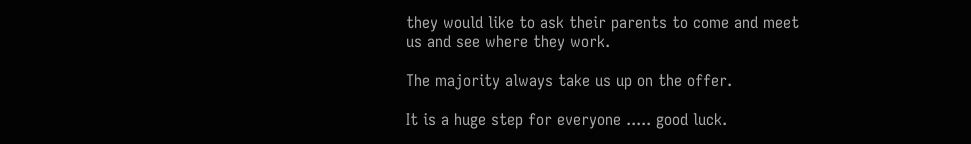they would like to ask their parents to come and meet us and see where they work.

The majority always take us up on the offer.

It is a huge step for everyone ..... good luck.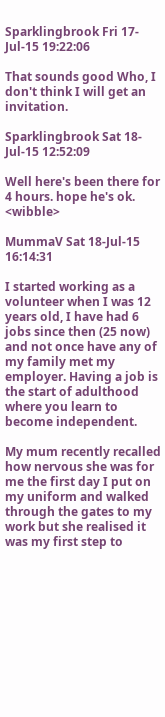Sparklingbrook Fri 17-Jul-15 19:22:06

That sounds good Who, I don't think I will get an invitation.

Sparklingbrook Sat 18-Jul-15 12:52:09

Well here's been there for 4 hours. hope he's ok. <wibble>

MummaV Sat 18-Jul-15 16:14:31

I started working as a volunteer when I was 12 years old, I have had 6 jobs since then (25 now) and not once have any of my family met my employer. Having a job is the start of adulthood where you learn to become independent.

My mum recently recalled how nervous she was for me the first day I put on my uniform and walked through the gates to my work but she realised it was my first step to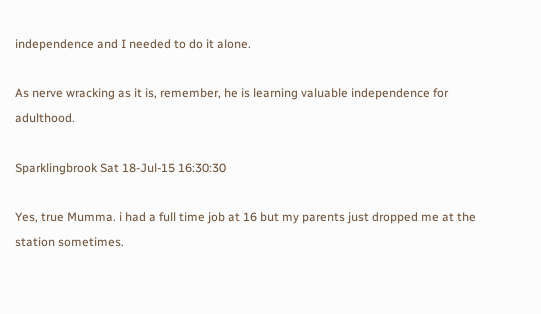independence and I needed to do it alone.

As nerve wracking as it is, remember, he is learning valuable independence for adulthood.

Sparklingbrook Sat 18-Jul-15 16:30:30

Yes, true Mumma. i had a full time job at 16 but my parents just dropped me at the station sometimes.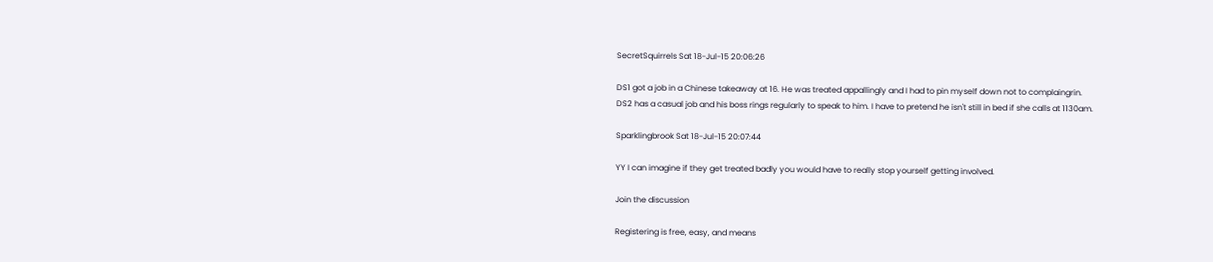SecretSquirrels Sat 18-Jul-15 20:06:26

DS1 got a job in a Chinese takeaway at 16. He was treated appallingly and I had to pin myself down not to complaingrin.
DS2 has a casual job and his boss rings regularly to speak to him. I have to pretend he isn't still in bed if she calls at 1130am.

Sparklingbrook Sat 18-Jul-15 20:07:44

YY I can imagine if they get treated badly you would have to really stop yourself getting involved.

Join the discussion

Registering is free, easy, and means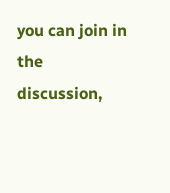you can join in the discussion,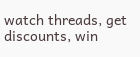watch threads, get discounts, win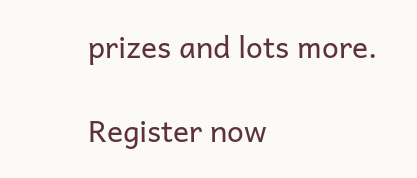prizes and lots more.

Register now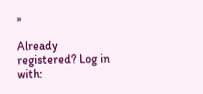»

Already registered? Log in with: